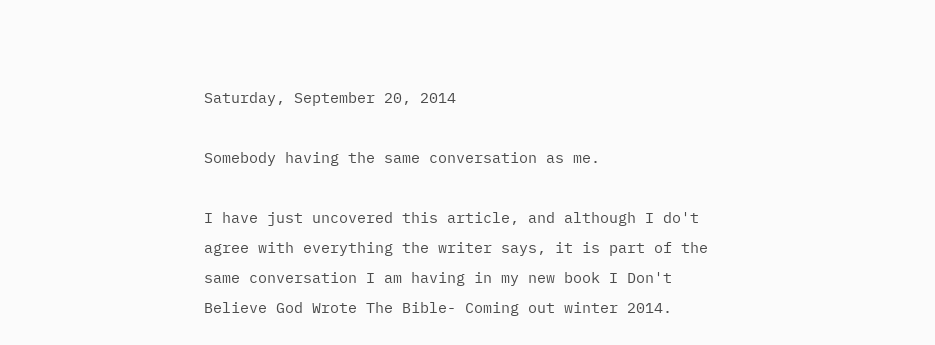Saturday, September 20, 2014

Somebody having the same conversation as me.

I have just uncovered this article, and although I do't agree with everything the writer says, it is part of the same conversation I am having in my new book I Don't Believe God Wrote The Bible- Coming out winter 2014.